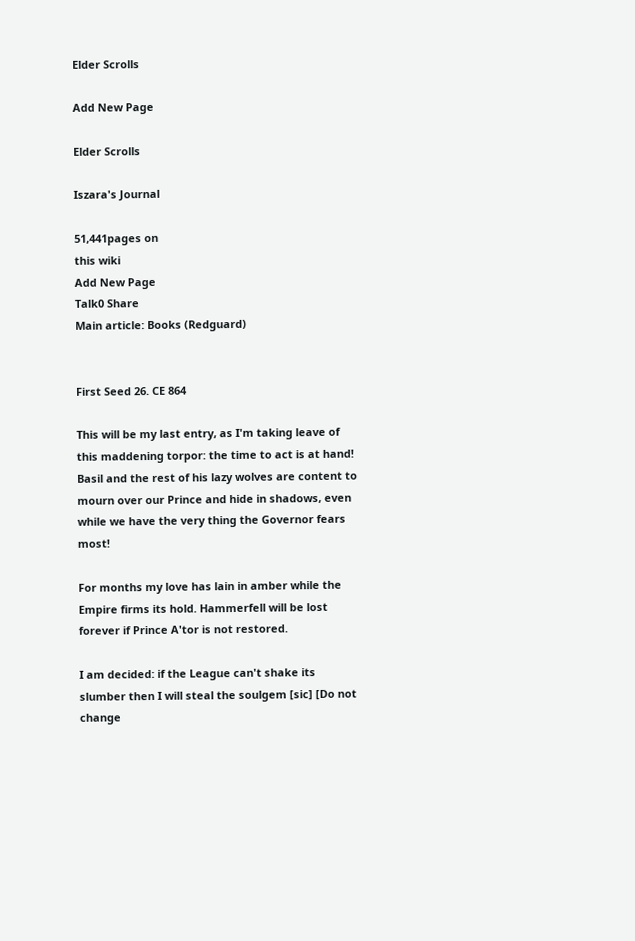Elder Scrolls

Add New Page

Elder Scrolls

Iszara's Journal

51,441pages on
this wiki
Add New Page
Talk0 Share
Main article: Books (Redguard)


First Seed 26. CE 864

This will be my last entry, as I'm taking leave of this maddening torpor: the time to act is at hand! Basil and the rest of his lazy wolves are content to mourn over our Prince and hide in shadows, even while we have the very thing the Governor fears most!

For months my love has lain in amber while the Empire firms its hold. Hammerfell will be lost forever if Prince A'tor is not restored.

I am decided: if the League can't shake its slumber then I will steal the soulgem [sic] [Do not change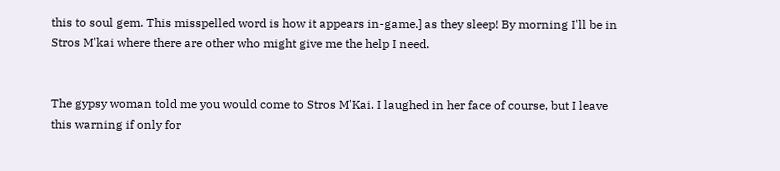this to soul gem. This misspelled word is how it appears in-game.] as they sleep! By morning I'll be in Stros M'kai where there are other who might give me the help I need.


The gypsy woman told me you would come to Stros M'Kai. I laughed in her face of course, but I leave this warning if only for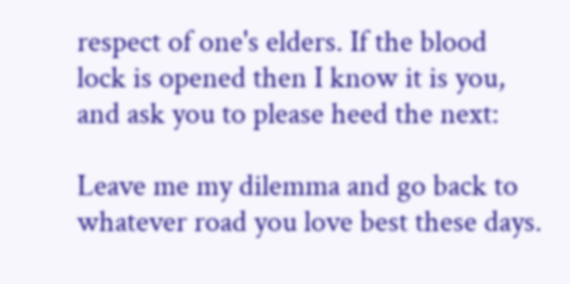respect of one's elders. If the blood lock is opened then I know it is you, and ask you to please heed the next:

Leave me my dilemma and go back to whatever road you love best these days.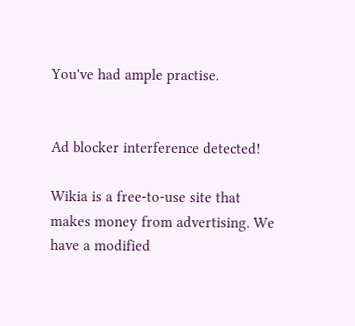You've had ample practise.


Ad blocker interference detected!

Wikia is a free-to-use site that makes money from advertising. We have a modified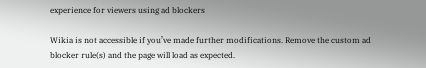experience for viewers using ad blockers

Wikia is not accessible if you’ve made further modifications. Remove the custom ad blocker rule(s) and the page will load as expected.